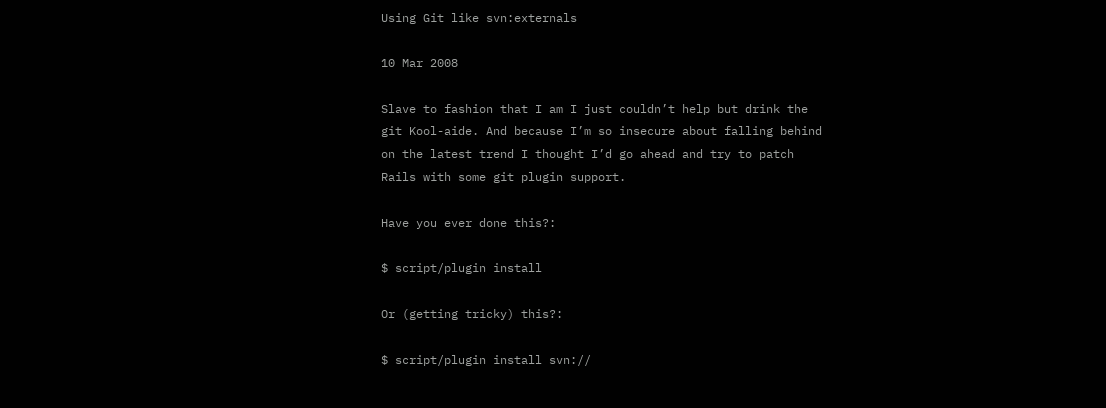Using Git like svn:externals

10 Mar 2008

Slave to fashion that I am I just couldn’t help but drink the git Kool-aide. And because I’m so insecure about falling behind on the latest trend I thought I’d go ahead and try to patch Rails with some git plugin support.

Have you ever done this?:

$ script/plugin install

Or (getting tricky) this?:

$ script/plugin install svn://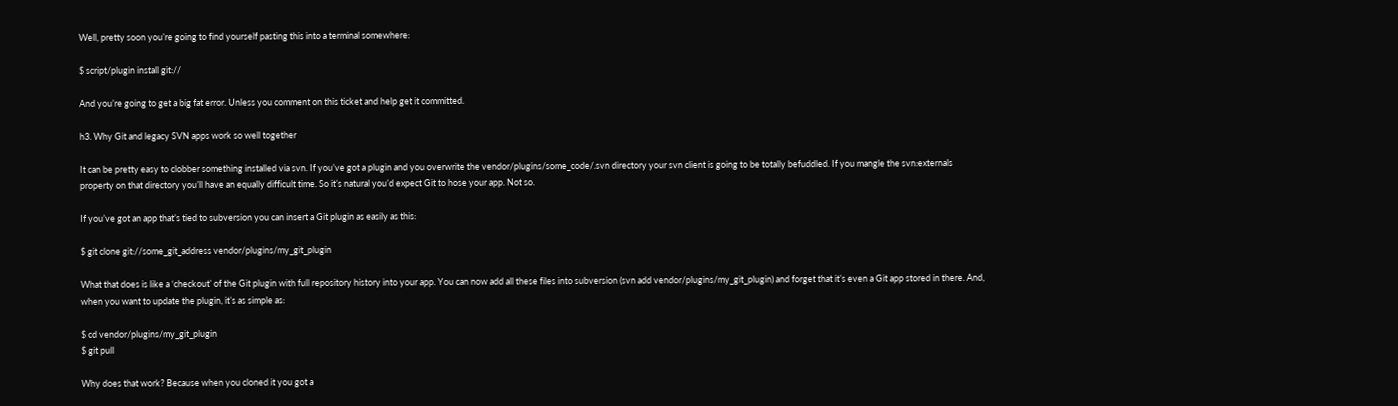Well, pretty soon you’re going to find yourself pasting this into a terminal somewhere:

$ script/plugin install git://

And you’re going to get a big fat error. Unless you comment on this ticket and help get it committed.

h3. Why Git and legacy SVN apps work so well together

It can be pretty easy to clobber something installed via svn. If you’ve got a plugin and you overwrite the vendor/plugins/some_code/.svn directory your svn client is going to be totally befuddled. If you mangle the svn:externals property on that directory you’ll have an equally difficult time. So it’s natural you’d expect Git to hose your app. Not so.

If you’ve got an app that’s tied to subversion you can insert a Git plugin as easily as this:

$ git clone git://some_git_address vendor/plugins/my_git_plugin

What that does is like a ‘checkout’ of the Git plugin with full repository history into your app. You can now add all these files into subversion (svn add vendor/plugins/my_git_plugin) and forget that it’s even a Git app stored in there. And, when you want to update the plugin, it’s as simple as:

$ cd vendor/plugins/my_git_plugin
$ git pull

Why does that work? Because when you cloned it you got a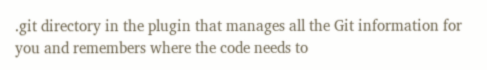.git directory in the plugin that manages all the Git information for you and remembers where the code needs to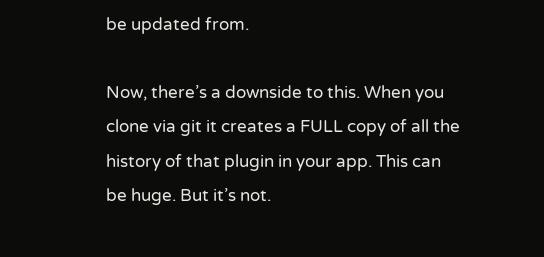be updated from.

Now, there’s a downside to this. When you clone via git it creates a FULL copy of all the history of that plugin in your app. This can be huge. But it’s not.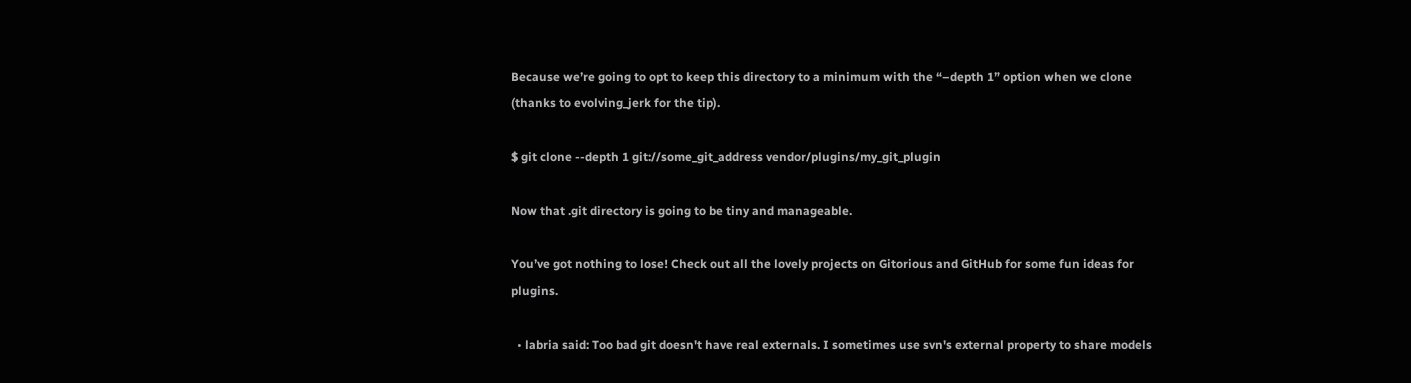Because we’re going to opt to keep this directory to a minimum with the “–depth 1” option when we clone (thanks to evolving_jerk for the tip).

$ git clone --depth 1 git://some_git_address vendor/plugins/my_git_plugin

Now that .git directory is going to be tiny and manageable.

You’ve got nothing to lose! Check out all the lovely projects on Gitorious and GitHub for some fun ideas for plugins.

  • labria said: Too bad git doesn't have real externals. I sometimes use svn's external property to share models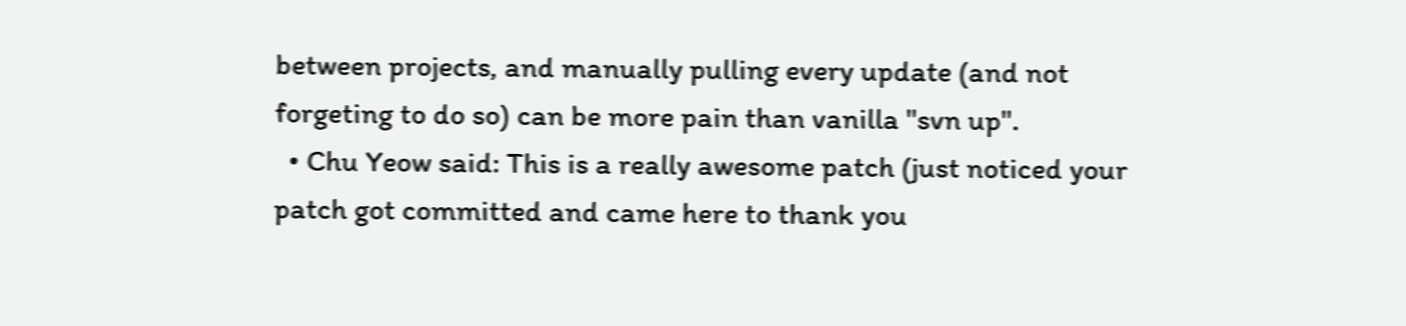between projects, and manually pulling every update (and not forgeting to do so) can be more pain than vanilla "svn up".
  • Chu Yeow said: This is a really awesome patch (just noticed your patch got committed and came here to thank you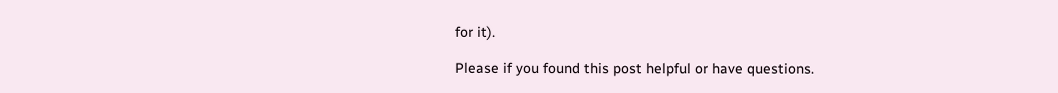for it).

Please if you found this post helpful or have questions.